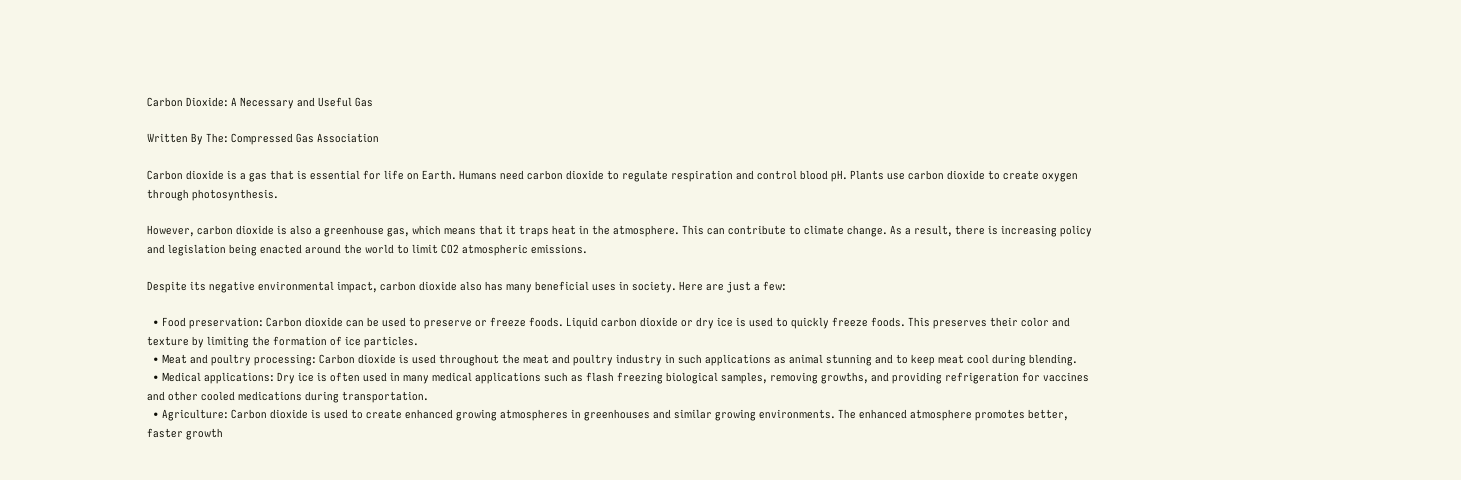Carbon Dioxide: A Necessary and Useful Gas

Written By The: Compressed Gas Association

Carbon dioxide is a gas that is essential for life on Earth. Humans need carbon dioxide to regulate respiration and control blood pH. Plants use carbon dioxide to create oxygen through photosynthesis.

However, carbon dioxide is also a greenhouse gas, which means that it traps heat in the atmosphere. This can contribute to climate change. As a result, there is increasing policy and legislation being enacted around the world to limit CO2 atmospheric emissions.

Despite its negative environmental impact, carbon dioxide also has many beneficial uses in society. Here are just a few:

  • Food preservation: Carbon dioxide can be used to preserve or freeze foods. Liquid carbon dioxide or dry ice is used to quickly freeze foods. This preserves their color and texture by limiting the formation of ice particles.
  • Meat and poultry processing: Carbon dioxide is used throughout the meat and poultry industry in such applications as animal stunning and to keep meat cool during blending.
  • Medical applications: Dry ice is often used in many medical applications such as flash freezing biological samples, removing growths, and providing refrigeration for vaccines and other cooled medications during transportation.
  • Agriculture: Carbon dioxide is used to create enhanced growing atmospheres in greenhouses and similar growing environments. The enhanced atmosphere promotes better, faster growth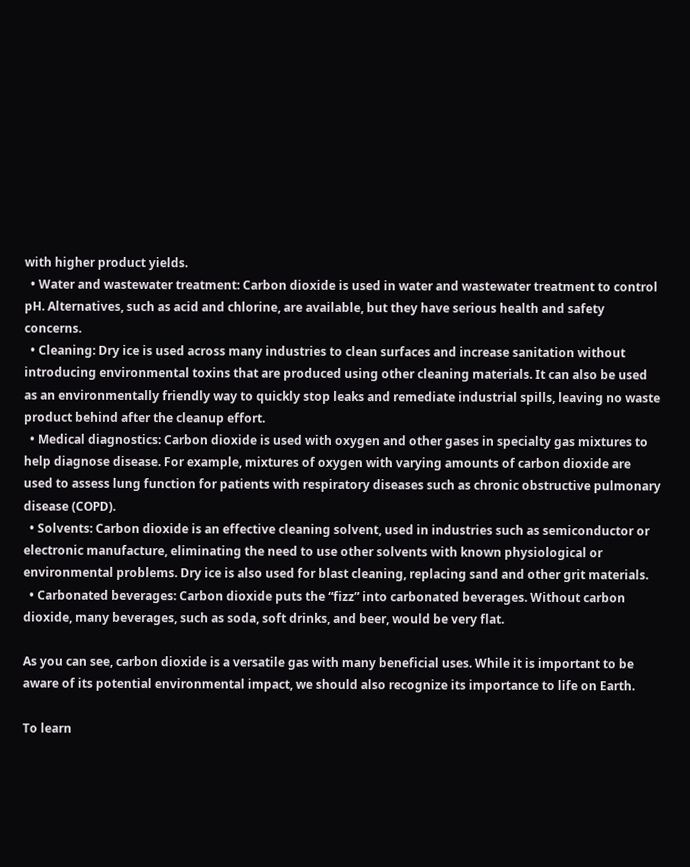with higher product yields.
  • Water and wastewater treatment: Carbon dioxide is used in water and wastewater treatment to control pH. Alternatives, such as acid and chlorine, are available, but they have serious health and safety concerns.
  • Cleaning: Dry ice is used across many industries to clean surfaces and increase sanitation without introducing environmental toxins that are produced using other cleaning materials. It can also be used as an environmentally friendly way to quickly stop leaks and remediate industrial spills, leaving no waste product behind after the cleanup effort.
  • Medical diagnostics: Carbon dioxide is used with oxygen and other gases in specialty gas mixtures to help diagnose disease. For example, mixtures of oxygen with varying amounts of carbon dioxide are used to assess lung function for patients with respiratory diseases such as chronic obstructive pulmonary disease (COPD).
  • Solvents: Carbon dioxide is an effective cleaning solvent, used in industries such as semiconductor or electronic manufacture, eliminating the need to use other solvents with known physiological or environmental problems. Dry ice is also used for blast cleaning, replacing sand and other grit materials.
  • Carbonated beverages: Carbon dioxide puts the “fizz” into carbonated beverages. Without carbon dioxide, many beverages, such as soda, soft drinks, and beer, would be very flat.

As you can see, carbon dioxide is a versatile gas with many beneficial uses. While it is important to be aware of its potential environmental impact, we should also recognize its importance to life on Earth.

To learn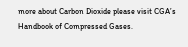more about Carbon Dioxide please visit CGA’s Handbook of Compressed Gases.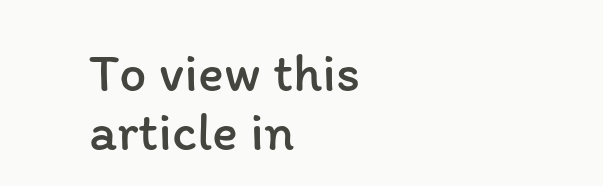To view this article in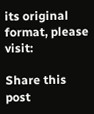its original format, please visit:

Share this post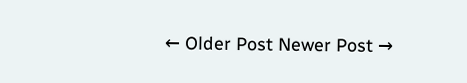← Older Post Newer Post →